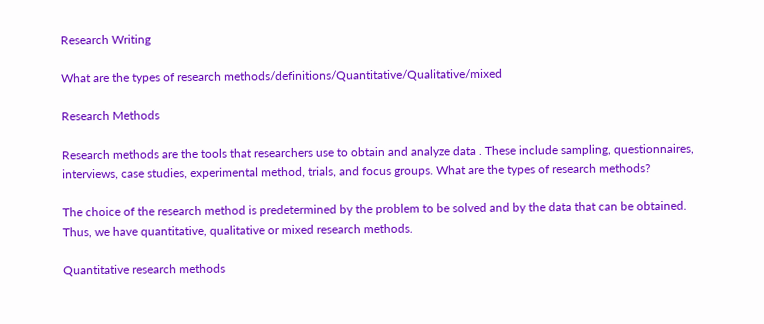Research Writing

What are the types of research methods/definitions/Quantitative/Qualitative/mixed

Research Methods

Research methods are the tools that researchers use to obtain and analyze data . These include sampling, questionnaires, interviews, case studies, experimental method, trials, and focus groups. What are the types of research methods?

The choice of the research method is predetermined by the problem to be solved and by the data that can be obtained. Thus, we have quantitative, qualitative or mixed research methods.

Quantitative research methods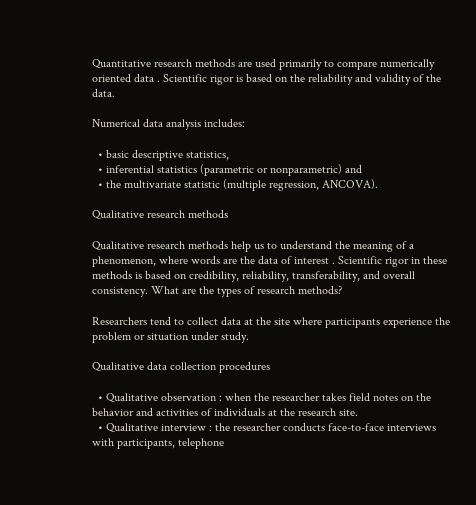Quantitative research methods are used primarily to compare numerically oriented data . Scientific rigor is based on the reliability and validity of the data.

Numerical data analysis includes:

  • basic descriptive statistics,
  • inferential statistics (parametric or nonparametric) and
  • the multivariate statistic (multiple regression, ANCOVA).

Qualitative research methods

Qualitative research methods help us to understand the meaning of a phenomenon, where words are the data of interest . Scientific rigor in these methods is based on credibility, reliability, transferability, and overall consistency. What are the types of research methods?

Researchers tend to collect data at the site where participants experience the problem or situation under study.

Qualitative data collection procedures

  • Qualitative observation : when the researcher takes field notes on the behavior and activities of individuals at the research site.
  • Qualitative interview : the researcher conducts face-to-face interviews with participants, telephone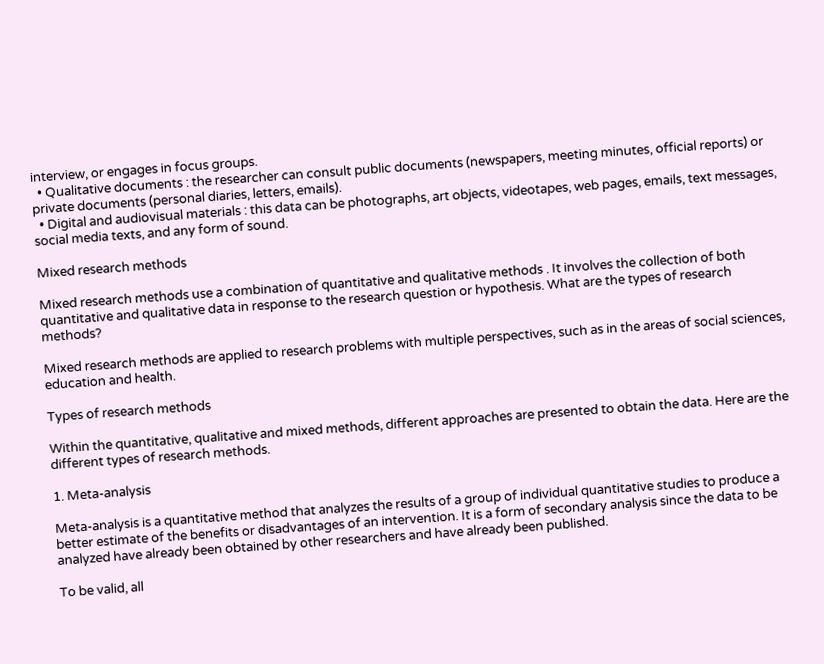interview, or engages in focus groups.
  • Qualitative documents : the researcher can consult public documents (newspapers, meeting minutes, official reports) or private documents (personal diaries, letters, emails).
  • Digital and audiovisual materials : this data can be photographs, art objects, videotapes, web pages, emails, text messages, social media texts, and any form of sound.

Mixed research methods

Mixed research methods use a combination of quantitative and qualitative methods . It involves the collection of both quantitative and qualitative data in response to the research question or hypothesis. What are the types of research methods?

Mixed research methods are applied to research problems with multiple perspectives, such as in the areas of social sciences, education and health.

Types of research methods

Within the quantitative, qualitative and mixed methods, different approaches are presented to obtain the data. Here are the different types of research methods.

1. Meta-analysis

Meta-analysis is a quantitative method that analyzes the results of a group of individual quantitative studies to produce a better estimate of the benefits or disadvantages of an intervention. It is a form of secondary analysis since the data to be analyzed have already been obtained by other researchers and have already been published.

To be valid, all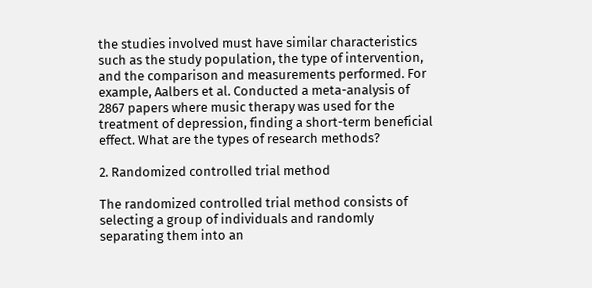the studies involved must have similar characteristics such as the study population, the type of intervention, and the comparison and measurements performed. For example, Aalbers et al. Conducted a meta-analysis of 2867 papers where music therapy was used for the treatment of depression, finding a short-term beneficial effect. What are the types of research methods?

2. Randomized controlled trial method

The randomized controlled trial method consists of selecting a group of individuals and randomly separating them into an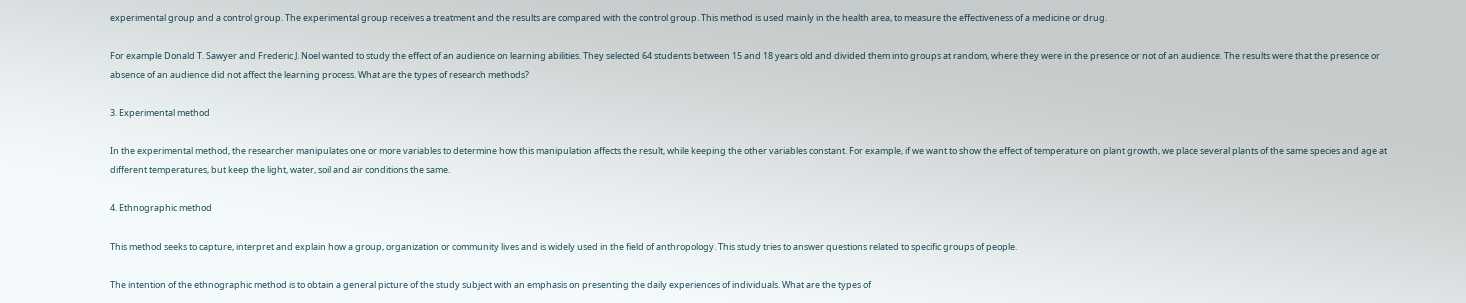experimental group and a control group. The experimental group receives a treatment and the results are compared with the control group. This method is used mainly in the health area, to measure the effectiveness of a medicine or drug.

For example Donald T. Sawyer and Frederic J. Noel wanted to study the effect of an audience on learning abilities. They selected 64 students between 15 and 18 years old and divided them into groups at random, where they were in the presence or not of an audience. The results were that the presence or absence of an audience did not affect the learning process. What are the types of research methods?

3. Experimental method

In the experimental method, the researcher manipulates one or more variables to determine how this manipulation affects the result, while keeping the other variables constant. For example, if we want to show the effect of temperature on plant growth, we place several plants of the same species and age at different temperatures, but keep the light, water, soil and air conditions the same.

4. Ethnographic method

This method seeks to capture, interpret and explain how a group, organization or community lives and is widely used in the field of anthropology. This study tries to answer questions related to specific groups of people.

The intention of the ethnographic method is to obtain a general picture of the study subject with an emphasis on presenting the daily experiences of individuals. What are the types of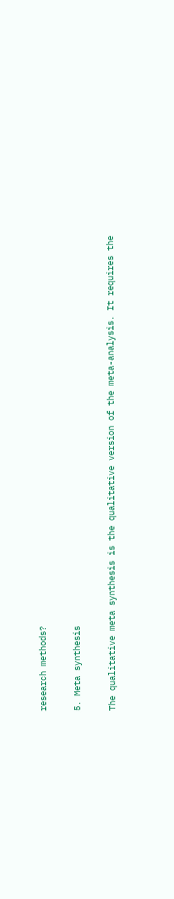research methods?

5. Meta synthesis

The qualitative meta synthesis is the qualitative version of the meta-analysis. It requires the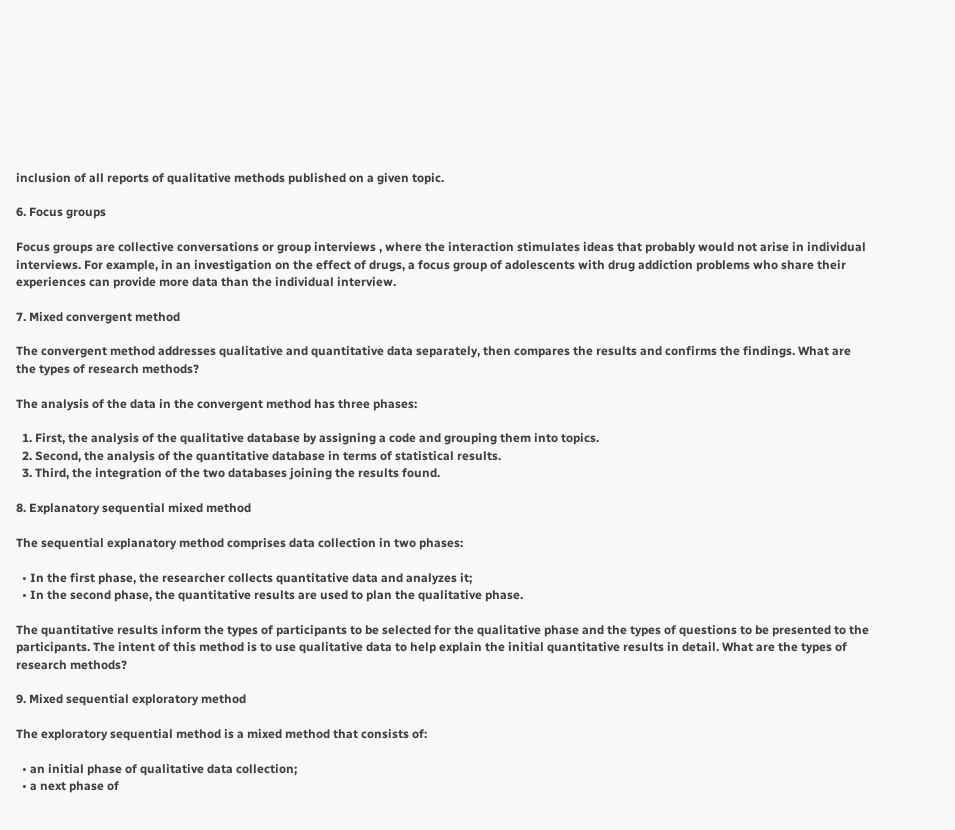inclusion of all reports of qualitative methods published on a given topic.

6. Focus groups

Focus groups are collective conversations or group interviews , where the interaction stimulates ideas that probably would not arise in individual interviews. For example, in an investigation on the effect of drugs, a focus group of adolescents with drug addiction problems who share their experiences can provide more data than the individual interview.

7. Mixed convergent method

The convergent method addresses qualitative and quantitative data separately, then compares the results and confirms the findings. What are the types of research methods?

The analysis of the data in the convergent method has three phases:

  1. First, the analysis of the qualitative database by assigning a code and grouping them into topics.
  2. Second, the analysis of the quantitative database in terms of statistical results.
  3. Third, the integration of the two databases joining the results found.

8. Explanatory sequential mixed method

The sequential explanatory method comprises data collection in two phases:

  • In the first phase, the researcher collects quantitative data and analyzes it;
  • In the second phase, the quantitative results are used to plan the qualitative phase.

The quantitative results inform the types of participants to be selected for the qualitative phase and the types of questions to be presented to the participants. The intent of this method is to use qualitative data to help explain the initial quantitative results in detail. What are the types of research methods?

9. Mixed sequential exploratory method

The exploratory sequential method is a mixed method that consists of:

  • an initial phase of qualitative data collection;
  • a next phase of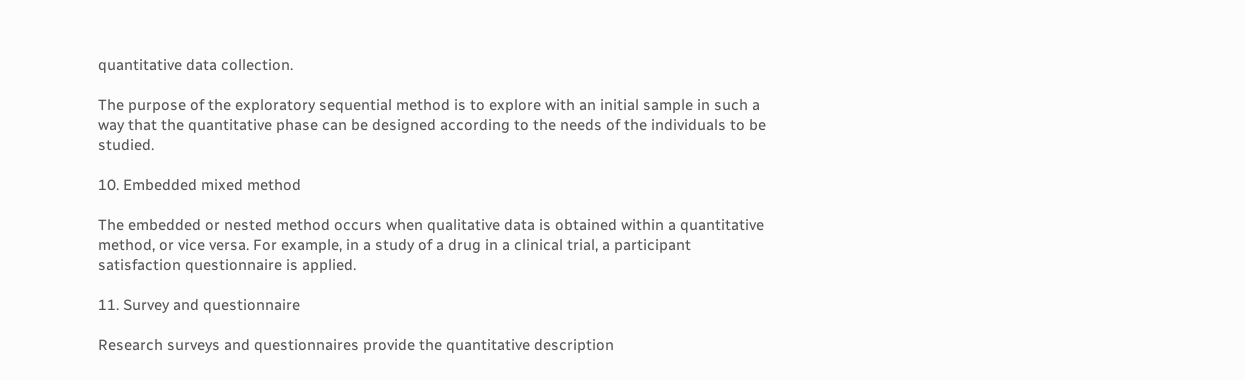quantitative data collection.

The purpose of the exploratory sequential method is to explore with an initial sample in such a way that the quantitative phase can be designed according to the needs of the individuals to be studied.

10. Embedded mixed method

The embedded or nested method occurs when qualitative data is obtained within a quantitative method, or vice versa. For example, in a study of a drug in a clinical trial, a participant satisfaction questionnaire is applied.

11. Survey and questionnaire

Research surveys and questionnaires provide the quantitative description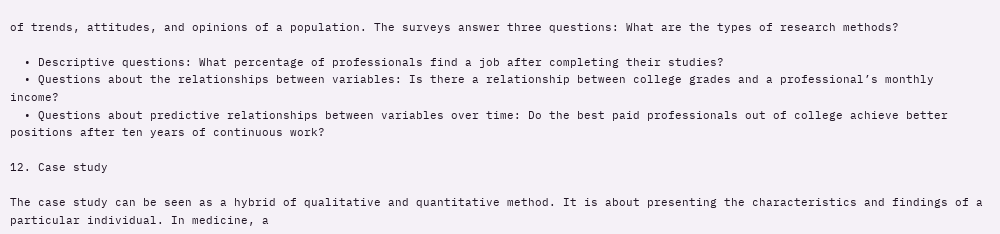of trends, attitudes, and opinions of a population. The surveys answer three questions: What are the types of research methods?

  • Descriptive questions: What percentage of professionals find a job after completing their studies?
  • Questions about the relationships between variables: Is there a relationship between college grades and a professional’s monthly income?
  • Questions about predictive relationships between variables over time: Do the best paid professionals out of college achieve better positions after ten years of continuous work?

12. Case study

The case study can be seen as a hybrid of qualitative and quantitative method. It is about presenting the characteristics and findings of a particular individual. In medicine, a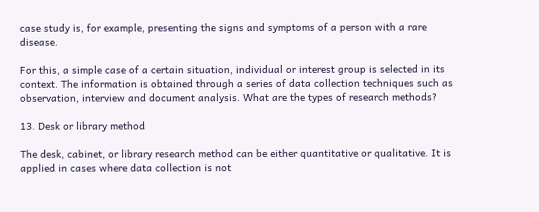case study is, for example, presenting the signs and symptoms of a person with a rare disease.

For this, a simple case of a certain situation, individual or interest group is selected in its context. The information is obtained through a series of data collection techniques such as observation, interview and document analysis. What are the types of research methods?

13. Desk or library method

The desk, cabinet, or library research method can be either quantitative or qualitative. It is applied in cases where data collection is not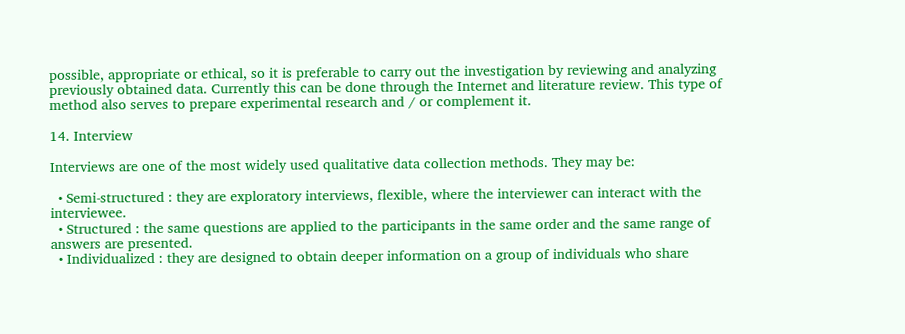possible, appropriate or ethical, so it is preferable to carry out the investigation by reviewing and analyzing previously obtained data. Currently this can be done through the Internet and literature review. This type of method also serves to prepare experimental research and / or complement it.

14. Interview

Interviews are one of the most widely used qualitative data collection methods. They may be:

  • Semi-structured : they are exploratory interviews, flexible, where the interviewer can interact with the interviewee.
  • Structured : the same questions are applied to the participants in the same order and the same range of answers are presented.
  • Individualized : they are designed to obtain deeper information on a group of individuals who share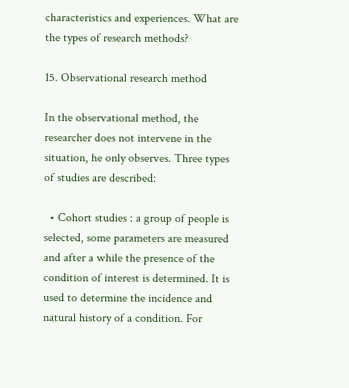characteristics and experiences. What are the types of research methods?

15. Observational research method

In the observational method, the researcher does not intervene in the situation, he only observes. Three types of studies are described:

  • Cohort studies : a group of people is selected, some parameters are measured and after a while the presence of the condition of interest is determined. It is used to determine the incidence and natural history of a condition. For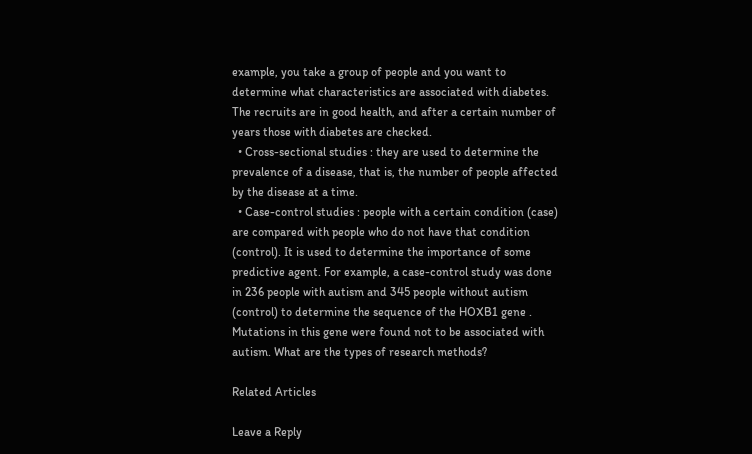example, you take a group of people and you want to determine what characteristics are associated with diabetes. The recruits are in good health, and after a certain number of years those with diabetes are checked.
  • Cross-sectional studies : they are used to determine the prevalence of a disease, that is, the number of people affected by the disease at a time.
  • Case-control studies : people with a certain condition (case) are compared with people who do not have that condition (control). It is used to determine the importance of some predictive agent. For example, a case-control study was done in 236 people with autism and 345 people without autism (control) to determine the sequence of the HOXB1 gene . Mutations in this gene were found not to be associated with autism. What are the types of research methods?

Related Articles

Leave a Reply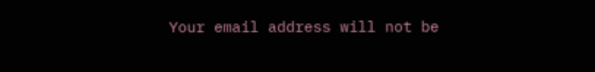Your email address will not be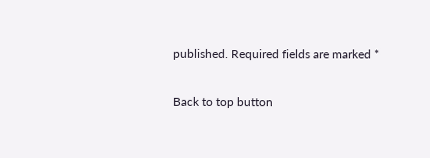published. Required fields are marked *

Back to top button